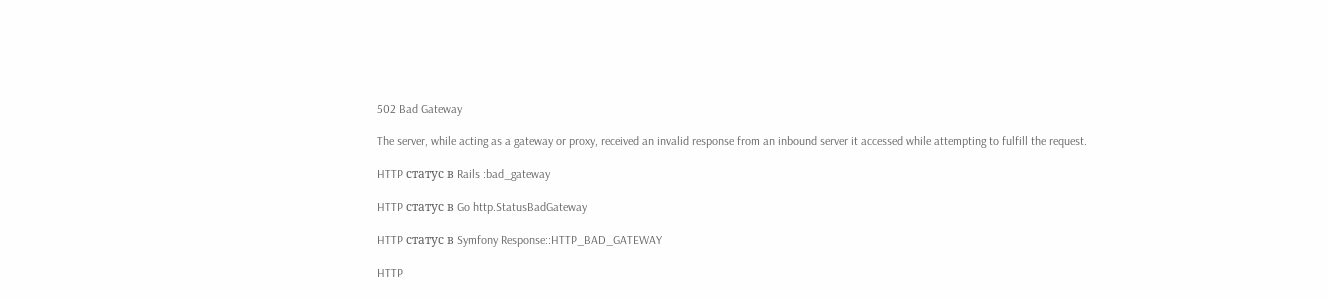502 Bad Gateway

The server, while acting as a gateway or proxy, received an invalid response from an inbound server it accessed while attempting to fulfill the request.

HTTP статус в Rails :bad_gateway

HTTP статус в Go http.StatusBadGateway

HTTP статус в Symfony Response::HTTP_BAD_GATEWAY

HTTP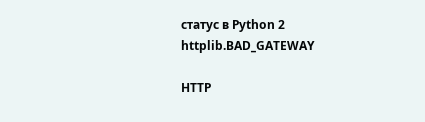статус в Python 2 httplib.BAD_GATEWAY

HTTP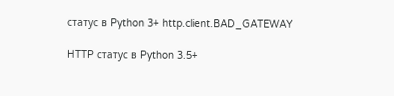статус в Python 3+ http.client.BAD_GATEWAY

HTTP статус в Python 3.5+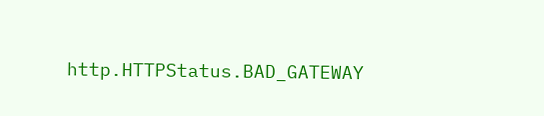http.HTTPStatus.BAD_GATEWAY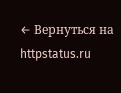← Вернуться на httpstatus.ru